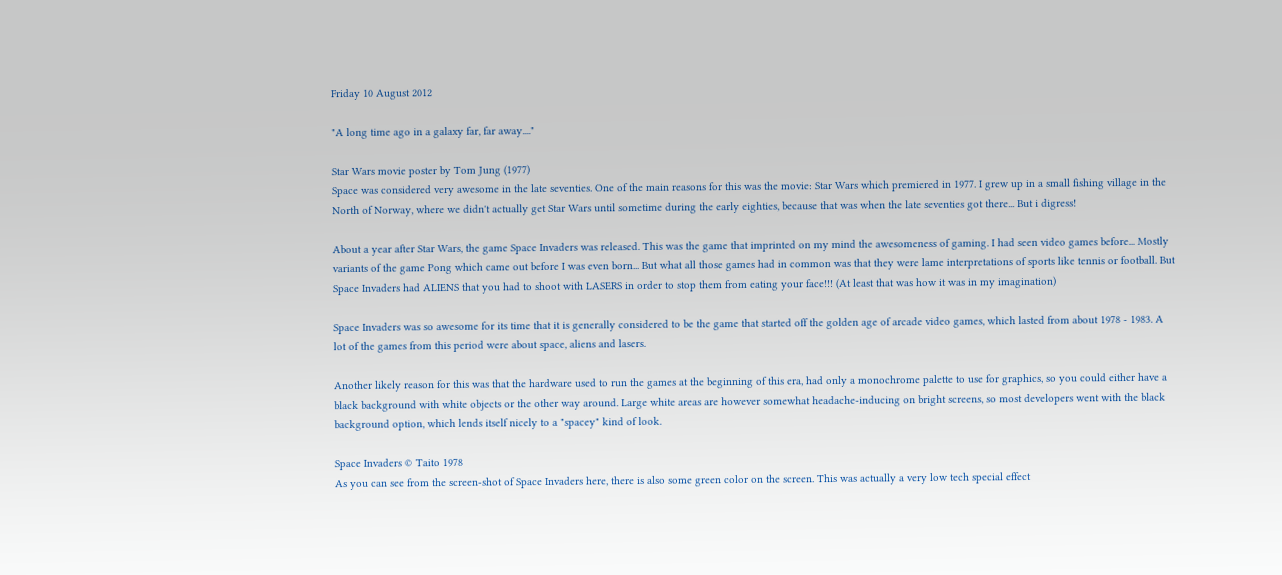Friday 10 August 2012

"A long time ago in a galaxy far, far away...."

Star Wars movie poster by Tom Jung (1977)
Space was considered very awesome in the late seventies. One of the main reasons for this was the movie: Star Wars which premiered in 1977. I grew up in a small fishing village in the North of Norway, where we didn't actually get Star Wars until sometime during the early eighties, because that was when the late seventies got there... But i digress!

About a year after Star Wars, the game Space Invaders was released. This was the game that imprinted on my mind the awesomeness of gaming. I had seen video games before... Mostly variants of the game Pong which came out before I was even born... But what all those games had in common was that they were lame interpretations of sports like tennis or football. But Space Invaders had ALIENS that you had to shoot with LASERS in order to stop them from eating your face!!! (At least that was how it was in my imagination)

Space Invaders was so awesome for its time that it is generally considered to be the game that started off the golden age of arcade video games, which lasted from about 1978 - 1983. A lot of the games from this period were about space, aliens and lasers.

Another likely reason for this was that the hardware used to run the games at the beginning of this era, had only a monochrome palette to use for graphics, so you could either have a black background with white objects or the other way around. Large white areas are however somewhat headache-inducing on bright screens, so most developers went with the black background option, which lends itself nicely to a "spacey" kind of look.

Space Invaders © Taito 1978
As you can see from the screen-shot of Space Invaders here, there is also some green color on the screen. This was actually a very low tech special effect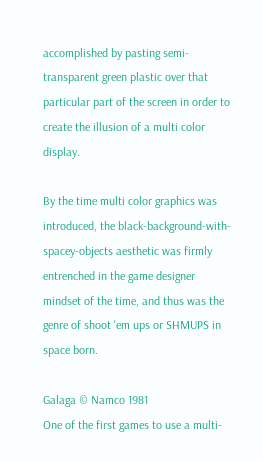accomplished by pasting semi-transparent green plastic over that particular part of the screen in order to create the illusion of a multi color display.

By the time multi color graphics was introduced, the black-background-with-spacey-objects aesthetic was firmly entrenched in the game designer mindset of the time, and thus was the genre of shoot 'em ups or SHMUPS in space born.

Galaga © Namco 1981
One of the first games to use a multi-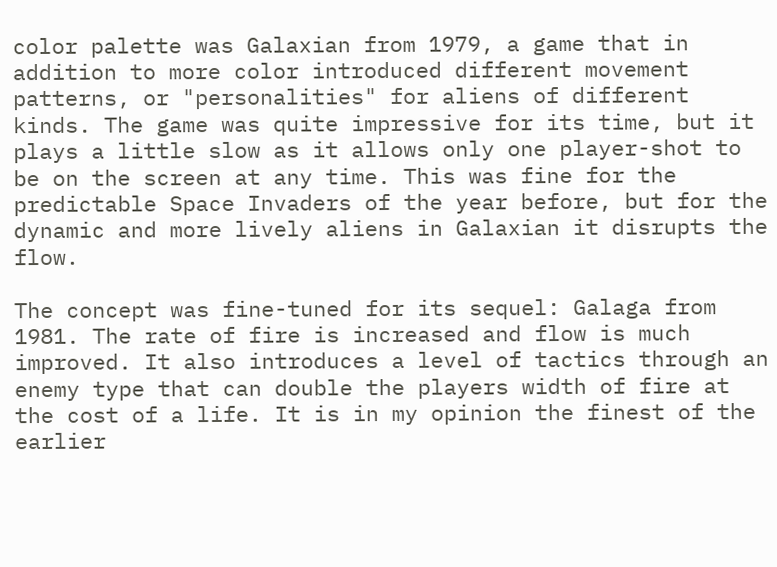color palette was Galaxian from 1979, a game that in addition to more color introduced different movement patterns, or "personalities" for aliens of different kinds. The game was quite impressive for its time, but it plays a little slow as it allows only one player-shot to be on the screen at any time. This was fine for the predictable Space Invaders of the year before, but for the dynamic and more lively aliens in Galaxian it disrupts the flow.

The concept was fine-tuned for its sequel: Galaga from 1981. The rate of fire is increased and flow is much improved. It also introduces a level of tactics through an enemy type that can double the players width of fire at the cost of a life. It is in my opinion the finest of the earlier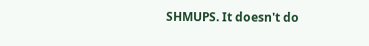SHMUPS. It doesn't do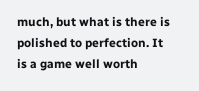much, but what is there is polished to perfection. It is a game well worth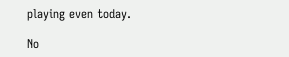playing even today.

No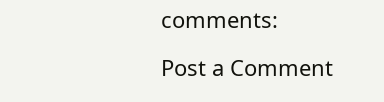comments:

Post a Comment